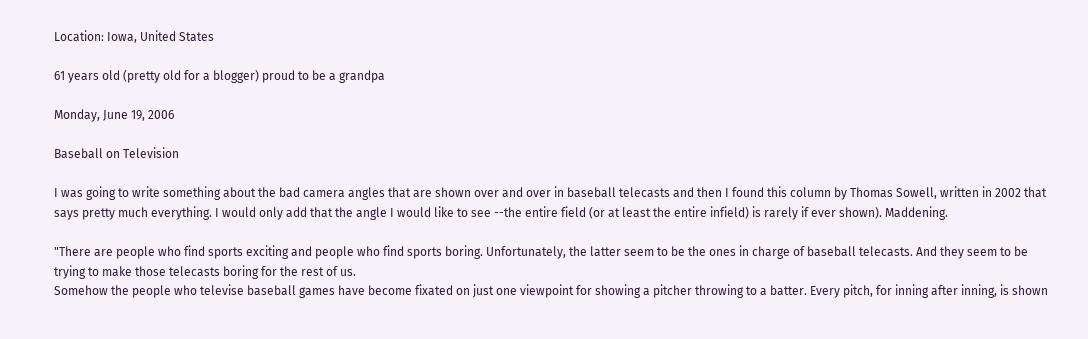Location: Iowa, United States

61 years old (pretty old for a blogger) proud to be a grandpa

Monday, June 19, 2006

Baseball on Television

I was going to write something about the bad camera angles that are shown over and over in baseball telecasts and then I found this column by Thomas Sowell, written in 2002 that says pretty much everything. I would only add that the angle I would like to see --the entire field (or at least the entire infield) is rarely if ever shown). Maddening.

"There are people who find sports exciting and people who find sports boring. Unfortunately, the latter seem to be the ones in charge of baseball telecasts. And they seem to be trying to make those telecasts boring for the rest of us.
Somehow the people who televise baseball games have become fixated on just one viewpoint for showing a pitcher throwing to a batter. Every pitch, for inning after inning, is shown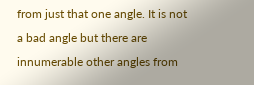from just that one angle. It is not a bad angle but there are innumerable other angles from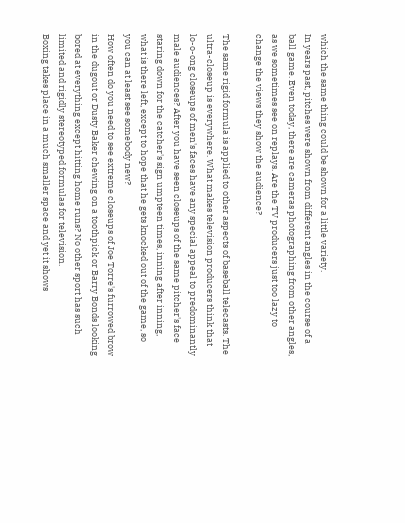which the same thing could be shown for a little variety.
In years past, pitches were shown from different angles in the course of a ball game. Even today, there are cameras photographing from other angles, as we sometimes see on replays. Are the TV producers just too lazy to change the views they show the audience?

The same rigid formula is applied to other aspects of baseball telecasts. The ultra-closeup is everywhere. What makes television producers think that lo-o-ong closeups of men's faces have any special appeal to predominantly male audiences? After you have seen closeups of the same pitcher's face staring down for the catcher's sign umpteen times, inning after inning, what is there left, except to hope that he gets knocked out of the game, so you can at least see somebody new?
How often do you need to see extreme closeups of Joe Torre's furrowed brow in the dugout or Dusty Baker chewing on a toothpick or Barry Bonds looking bored at everything except hitting home runs? No other sport has such limited and rigidly stereotyped formulas for television.
Boxing takes place in a much smaller space and yet it shows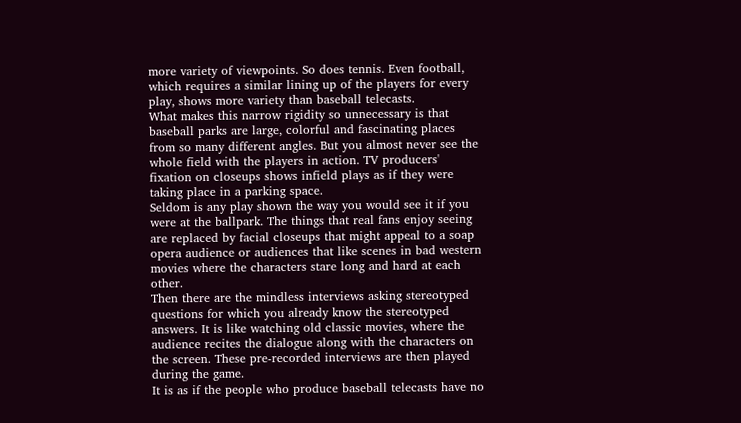more variety of viewpoints. So does tennis. Even football, which requires a similar lining up of the players for every play, shows more variety than baseball telecasts.
What makes this narrow rigidity so unnecessary is that baseball parks are large, colorful and fascinating places from so many different angles. But you almost never see the whole field with the players in action. TV producers' fixation on closeups shows infield plays as if they were taking place in a parking space.
Seldom is any play shown the way you would see it if you were at the ballpark. The things that real fans enjoy seeing are replaced by facial closeups that might appeal to a soap opera audience or audiences that like scenes in bad western movies where the characters stare long and hard at each other.
Then there are the mindless interviews asking stereotyped questions for which you already know the stereotyped answers. It is like watching old classic movies, where the audience recites the dialogue along with the characters on the screen. These pre-recorded interviews are then played during the game.
It is as if the people who produce baseball telecasts have no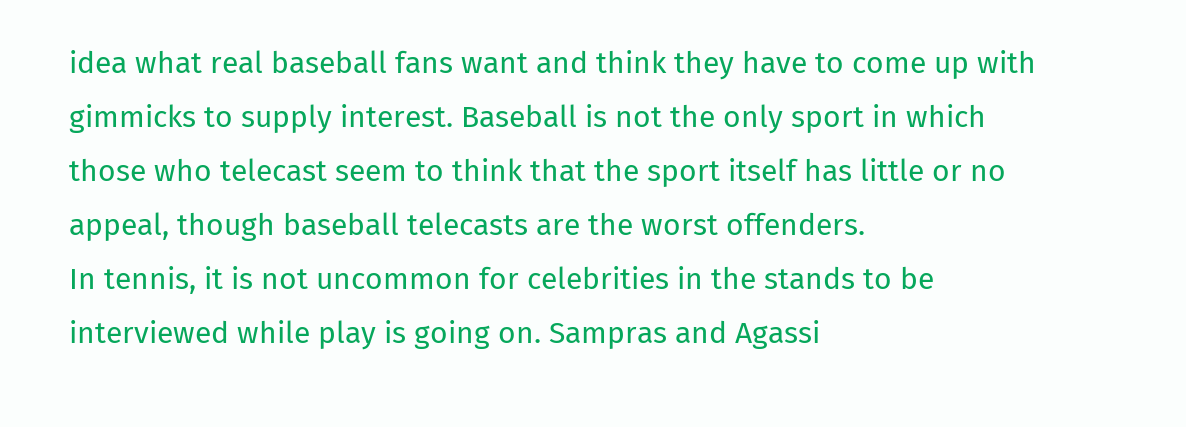idea what real baseball fans want and think they have to come up with gimmicks to supply interest. Baseball is not the only sport in which those who telecast seem to think that the sport itself has little or no appeal, though baseball telecasts are the worst offenders.
In tennis, it is not uncommon for celebrities in the stands to be interviewed while play is going on. Sampras and Agassi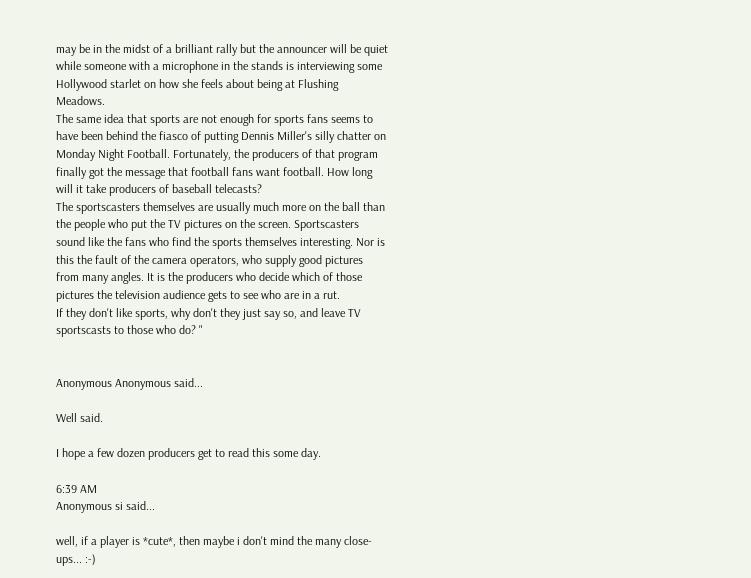may be in the midst of a brilliant rally but the announcer will be quiet while someone with a microphone in the stands is interviewing some Hollywood starlet on how she feels about being at Flushing Meadows.
The same idea that sports are not enough for sports fans seems to have been behind the fiasco of putting Dennis Miller's silly chatter on Monday Night Football. Fortunately, the producers of that program finally got the message that football fans want football. How long will it take producers of baseball telecasts?
The sportscasters themselves are usually much more on the ball than the people who put the TV pictures on the screen. Sportscasters sound like the fans who find the sports themselves interesting. Nor is this the fault of the camera operators, who supply good pictures from many angles. It is the producers who decide which of those pictures the television audience gets to see who are in a rut.
If they don't like sports, why don't they just say so, and leave TV sportscasts to those who do? "


Anonymous Anonymous said...

Well said.

I hope a few dozen producers get to read this some day.

6:39 AM
Anonymous si said...

well, if a player is *cute*, then maybe i don't mind the many close-ups... :-)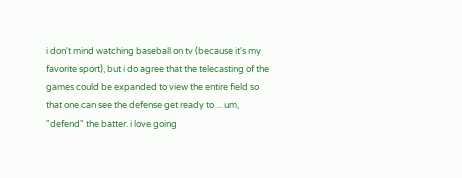i don't mind watching baseball on tv (because it's my favorite sport), but i do agree that the telecasting of the games could be expanded to view the entire field so that one can see the defense get ready to ... um, "defend" the batter. i love going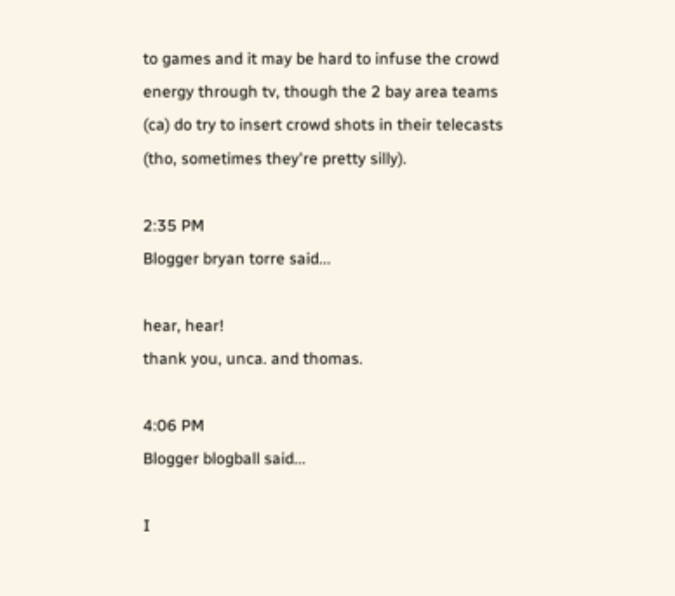to games and it may be hard to infuse the crowd energy through tv, though the 2 bay area teams (ca) do try to insert crowd shots in their telecasts (tho, sometimes they're pretty silly).

2:35 PM
Blogger bryan torre said...

hear, hear!
thank you, unca. and thomas.

4:06 PM
Blogger blogball said...

I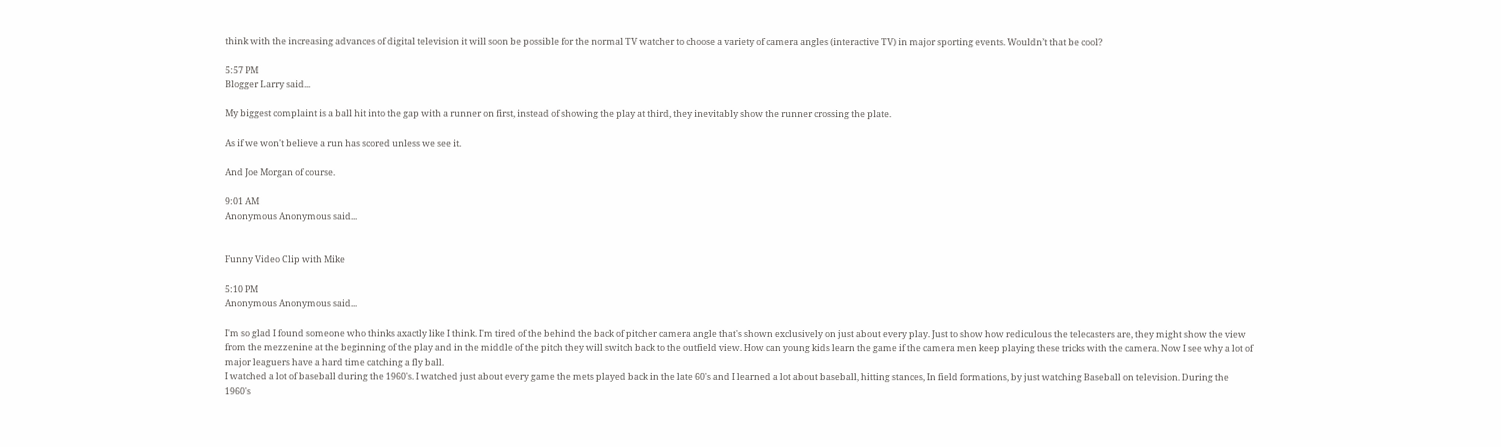think with the increasing advances of digital television it will soon be possible for the normal TV watcher to choose a variety of camera angles (interactive TV) in major sporting events. Wouldn’t that be cool?

5:57 PM
Blogger Larry said...

My biggest complaint is a ball hit into the gap with a runner on first, instead of showing the play at third, they inevitably show the runner crossing the plate.

As if we won't believe a run has scored unless we see it.

And Joe Morgan of course.

9:01 AM
Anonymous Anonymous said...


Funny Video Clip with Mike

5:10 PM
Anonymous Anonymous said...

I'm so glad I found someone who thinks axactly like I think. I'm tired of the behind the back of pitcher camera angle that's shown exclusively on just about every play. Just to show how rediculous the telecasters are, they might show the view from the mezzenine at the beginning of the play and in the middle of the pitch they will switch back to the outfield view. How can young kids learn the game if the camera men keep playing these tricks with the camera. Now I see why a lot of major leaguers have a hard time catching a fly ball.
I watched a lot of baseball during the 1960's. I watched just about every game the mets played back in the late 60's and I learned a lot about baseball, hitting stances, In field formations, by just watching Baseball on television. During the 1960's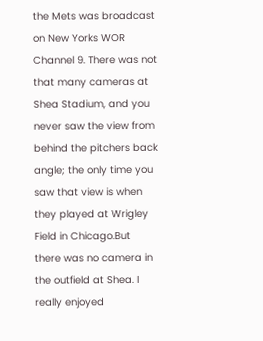the Mets was broadcast on New Yorks WOR Channel 9. There was not that many cameras at Shea Stadium, and you never saw the view from behind the pitchers back angle; the only time you saw that view is when they played at Wrigley Field in Chicago.But there was no camera in the outfield at Shea. I really enjoyed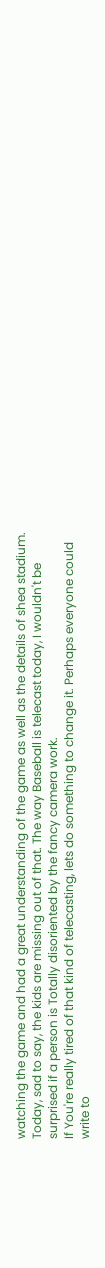watching the game and had a great understanding of the game as well as the details of shea stadium. Today, sad to say, the kids are missing out of that. The way Baseball is telecast today, I wouldn't be surprised if a person is Totally disoriented by the fancy camera work.
If You're really tired of that kind of telecasting, lets do something to change it. Perhaps everyone could write to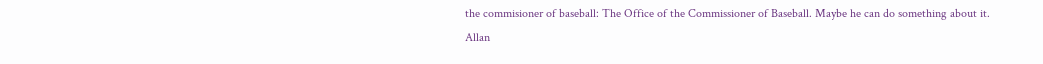the commisioner of baseball: The Office of the Commissioner of Baseball. Maybe he can do something about it.
Allan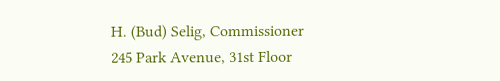H. (Bud) Selig, Commissioner
245 Park Avenue, 31st Floor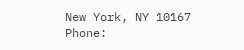New York, NY 10167
Phone: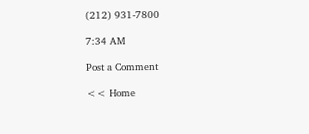(212) 931-7800

7:34 AM

Post a Comment

<< Home